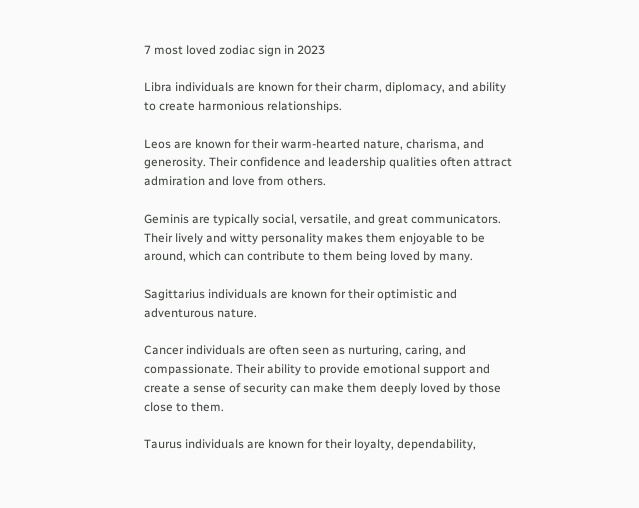7 most loved zodiac sign in 2023

Libra individuals are known for their charm, diplomacy, and ability to create harmonious relationships.

Leos are known for their warm-hearted nature, charisma, and generosity. Their confidence and leadership qualities often attract admiration and love from others.

Geminis are typically social, versatile, and great communicators. Their lively and witty personality makes them enjoyable to be around, which can contribute to them being loved by many.

Sagittarius individuals are known for their optimistic and adventurous nature.

Cancer individuals are often seen as nurturing, caring, and compassionate. Their ability to provide emotional support and create a sense of security can make them deeply loved by those close to them.

Taurus individuals are known for their loyalty, dependability,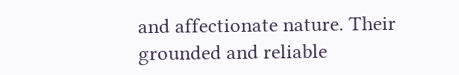and affectionate nature. Their grounded and reliable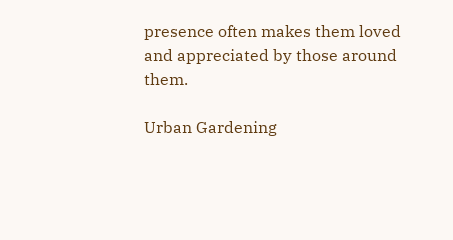presence often makes them loved and appreciated by those around them.

Urban Gardening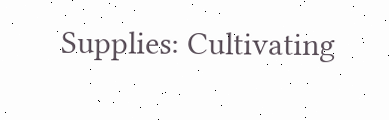Supplies: Cultivating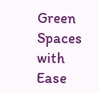Green Spaces with Ease